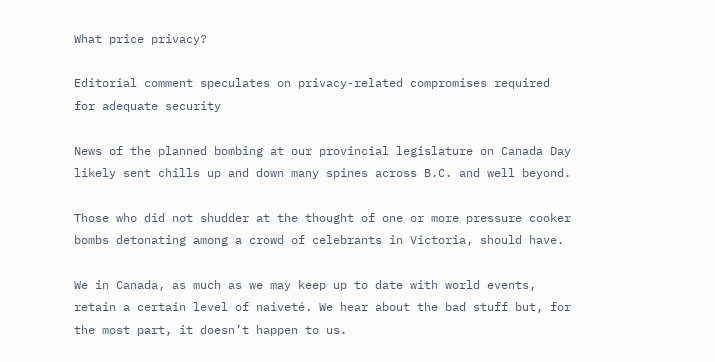What price privacy?

Editorial comment speculates on privacy-related compromises required for adequate security

News of the planned bombing at our provincial legislature on Canada Day likely sent chills up and down many spines across B.C. and well beyond.

Those who did not shudder at the thought of one or more pressure cooker bombs detonating among a crowd of celebrants in Victoria, should have.

We in Canada, as much as we may keep up to date with world events, retain a certain level of naiveté. We hear about the bad stuff but, for the most part, it doesn’t happen to us.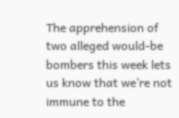The apprehension of two alleged would-be bombers this week lets us know that we’re not immune to the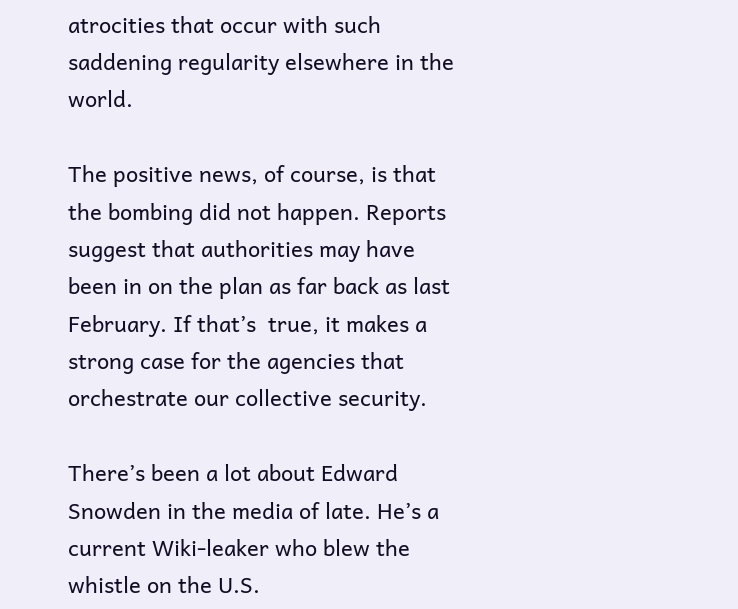atrocities that occur with such saddening regularity elsewhere in the world.

The positive news, of course, is that the bombing did not happen. Reports suggest that authorities may have been in on the plan as far back as last February. If that’s  true, it makes a strong case for the agencies that orchestrate our collective security.

There’s been a lot about Edward Snowden in the media of late. He’s a current Wiki-leaker who blew the whistle on the U.S.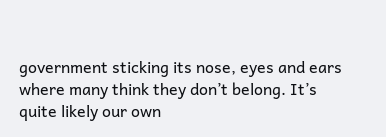government sticking its nose, eyes and ears  where many think they don’t belong. It’s quite likely our own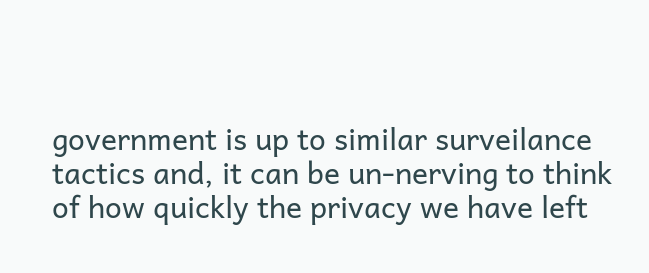government is up to similar surveilance tactics and, it can be un-nerving to think of how quickly the privacy we have left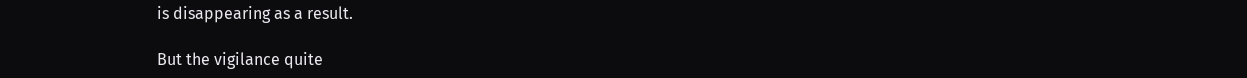is disappearing as a result.

But the vigilance quite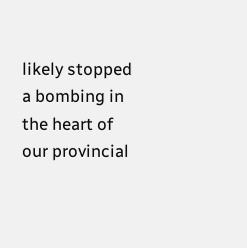likely stopped a bombing in the heart of our provincial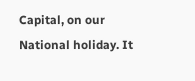Capital, on our National holiday. It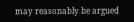may reasonably be argued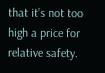that it’s not too high a price for relative safety.